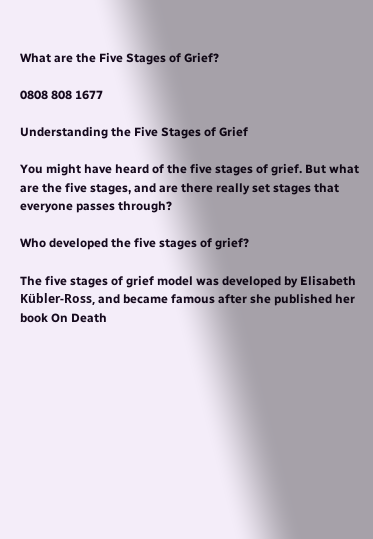What are the Five Stages of Grief?

0808 808 1677

Understanding the Five Stages of Grief

You might have heard of the five stages of grief. But what are the five stages, and are there really set stages that everyone passes through?

Who developed the five stages of grief?

The five stages of grief model was developed by Elisabeth Kübler-Ross, and became famous after she published her book On Death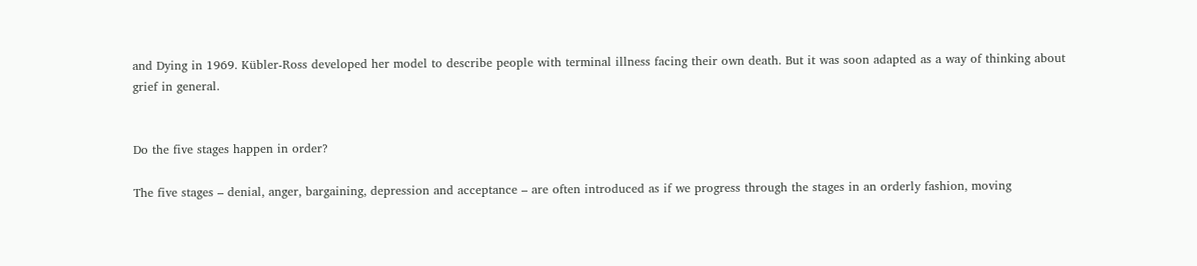and Dying in 1969. Kübler-Ross developed her model to describe people with terminal illness facing their own death. But it was soon adapted as a way of thinking about grief in general.


Do the five stages happen in order?

The five stages – denial, anger, bargaining, depression and acceptance – are often introduced as if we progress through the stages in an orderly fashion, moving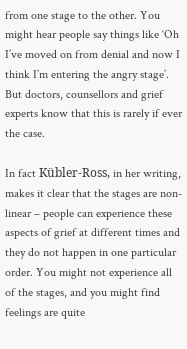from one stage to the other. You might hear people say things like ‘Oh I’ve moved on from denial and now I think I’m entering the angry stage’. But doctors, counsellors and grief experts know that this is rarely if ever the case.

In fact Kübler-Ross, in her writing, makes it clear that the stages are non-linear – people can experience these aspects of grief at different times and they do not happen in one particular order. You might not experience all of the stages, and you might find feelings are quite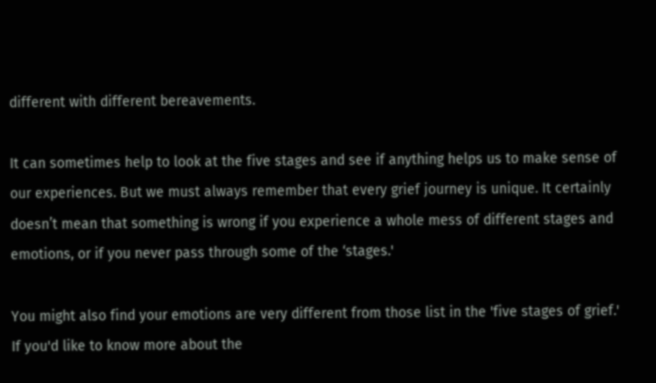different with different bereavements.

It can sometimes help to look at the five stages and see if anything helps us to make sense of our experiences. But we must always remember that every grief journey is unique. It certainly doesn’t mean that something is wrong if you experience a whole mess of different stages and emotions, or if you never pass through some of the ‘stages.'

You might also find your emotions are very different from those list in the 'five stages of grief.' If you'd like to know more about the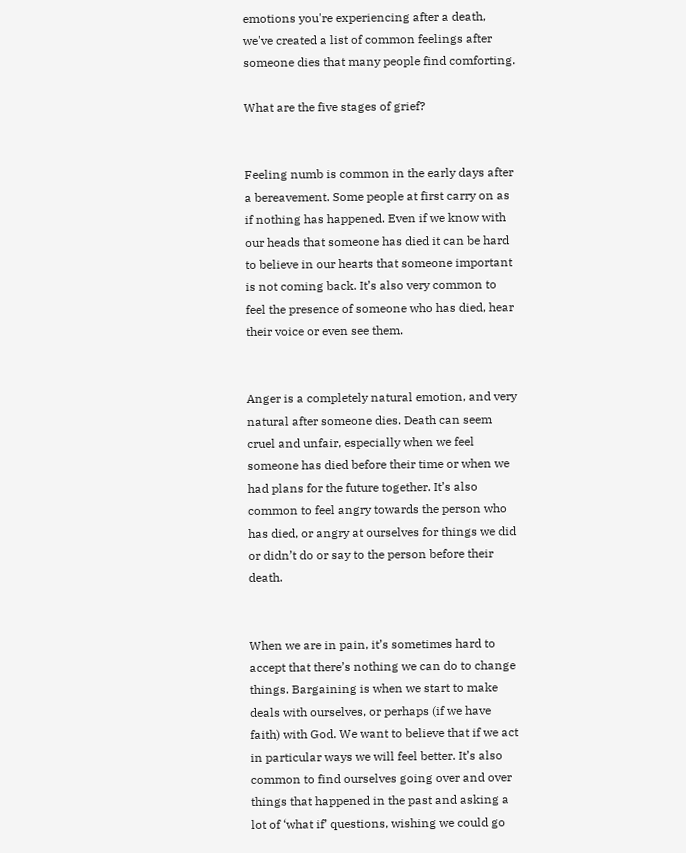emotions you're experiencing after a death, we've created a list of common feelings after someone dies that many people find comforting.

What are the five stages of grief?


Feeling numb is common in the early days after a bereavement. Some people at first carry on as if nothing has happened. Even if we know with our heads that someone has died it can be hard to believe in our hearts that someone important is not coming back. It’s also very common to feel the presence of someone who has died, hear their voice or even see them.


Anger is a completely natural emotion, and very natural after someone dies. Death can seem cruel and unfair, especially when we feel someone has died before their time or when we had plans for the future together. It’s also common to feel angry towards the person who has died, or angry at ourselves for things we did or didn’t do or say to the person before their death.


When we are in pain, it’s sometimes hard to accept that there’s nothing we can do to change things. Bargaining is when we start to make deals with ourselves, or perhaps (if we have faith) with God. We want to believe that if we act in particular ways we will feel better. It’s also common to find ourselves going over and over things that happened in the past and asking a lot of ‘what if’ questions, wishing we could go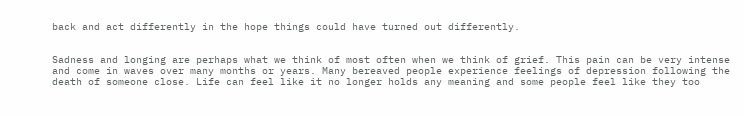back and act differently in the hope things could have turned out differently.


Sadness and longing are perhaps what we think of most often when we think of grief. This pain can be very intense and come in waves over many months or years. Many bereaved people experience feelings of depression following the death of someone close. Life can feel like it no longer holds any meaning and some people feel like they too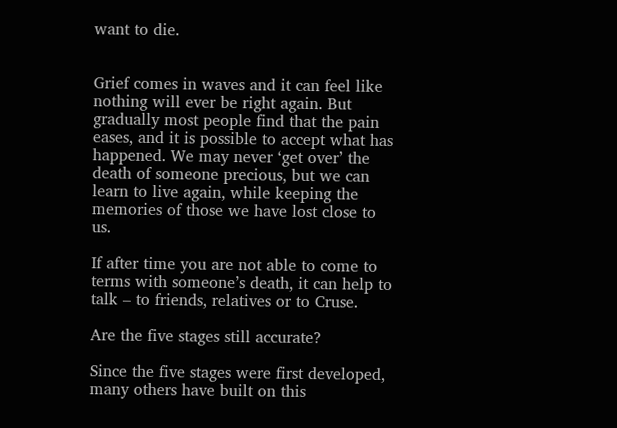want to die.


Grief comes in waves and it can feel like nothing will ever be right again. But gradually most people find that the pain eases, and it is possible to accept what has happened. We may never ‘get over’ the death of someone precious, but we can learn to live again, while keeping the memories of those we have lost close to us.

If after time you are not able to come to terms with someone’s death, it can help to talk – to friends, relatives or to Cruse.

Are the five stages still accurate?

Since the five stages were first developed, many others have built on this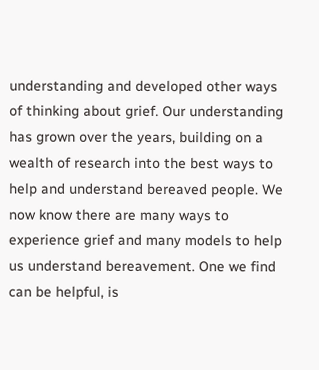understanding and developed other ways of thinking about grief. Our understanding has grown over the years, building on a wealth of research into the best ways to help and understand bereaved people. We now know there are many ways to experience grief and many models to help us understand bereavement. One we find can be helpful, is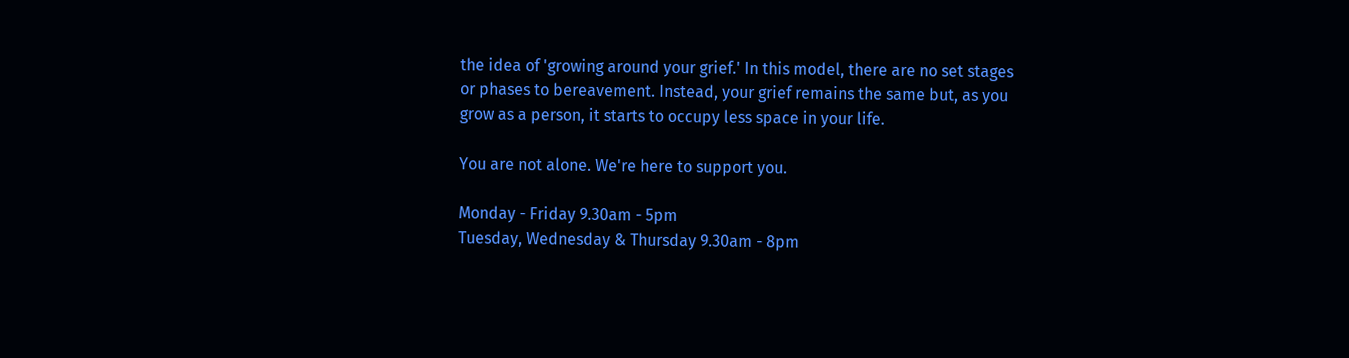the idea of 'growing around your grief.' In this model, there are no set stages or phases to bereavement. Instead, your grief remains the same but, as you grow as a person, it starts to occupy less space in your life.

You are not alone. We're here to support you.

Monday - Friday 9.30am - 5pm
Tuesday, Wednesday & Thursday 9.30am - 8pm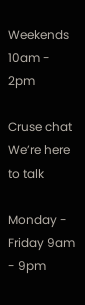Weekends 10am - 2pm

Cruse chat
We’re here to talk

Monday - Friday 9am - 9pm